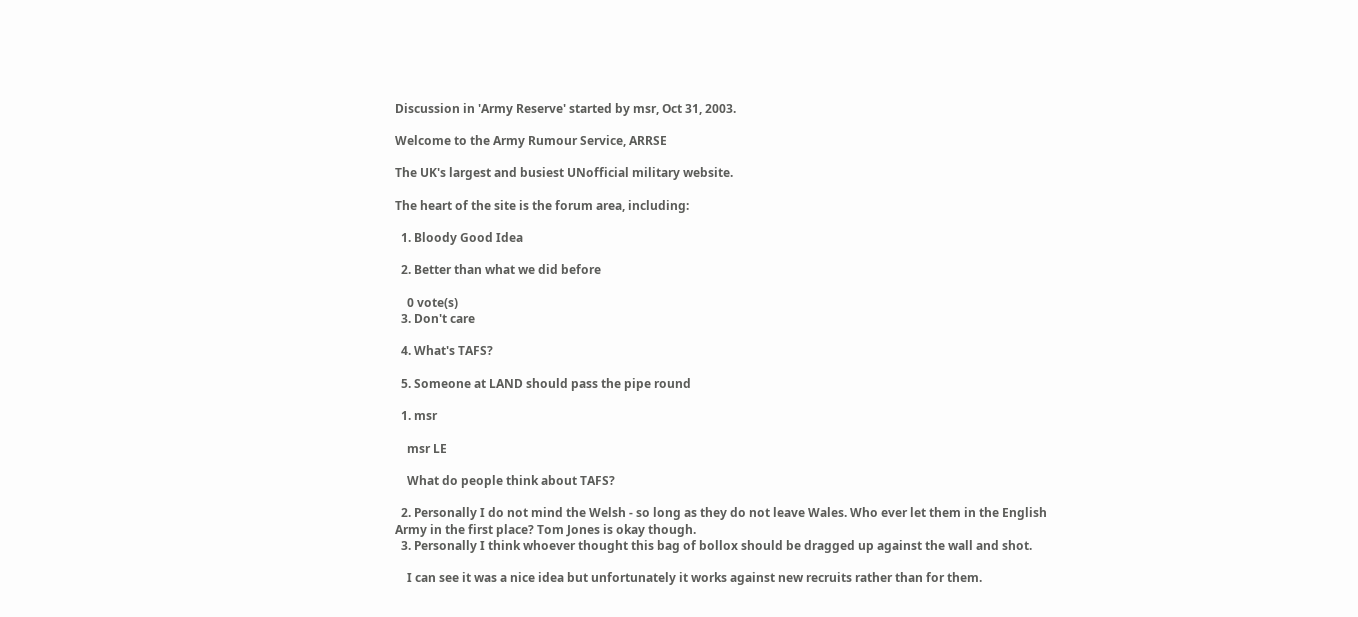Discussion in 'Army Reserve' started by msr, Oct 31, 2003.

Welcome to the Army Rumour Service, ARRSE

The UK's largest and busiest UNofficial military website.

The heart of the site is the forum area, including:

  1. Bloody Good Idea

  2. Better than what we did before

    0 vote(s)
  3. Don't care

  4. What's TAFS?

  5. Someone at LAND should pass the pipe round

  1. msr

    msr LE

    What do people think about TAFS?

  2. Personally I do not mind the Welsh - so long as they do not leave Wales. Who ever let them in the English Army in the first place? Tom Jones is okay though.
  3. Personally I think whoever thought this bag of bollox should be dragged up against the wall and shot.

    I can see it was a nice idea but unfortunately it works against new recruits rather than for them.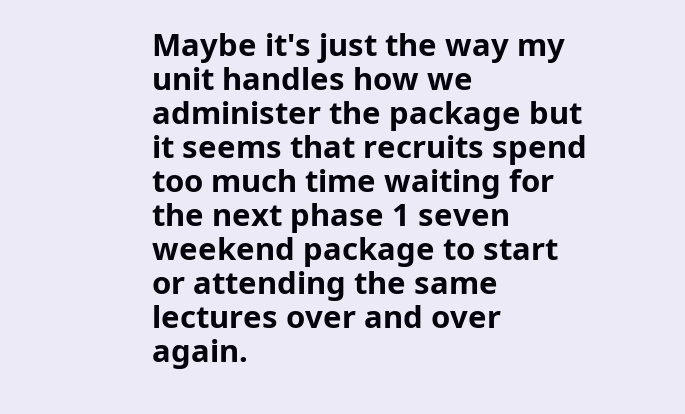Maybe it's just the way my unit handles how we administer the package but it seems that recruits spend too much time waiting for the next phase 1 seven weekend package to start or attending the same lectures over and over again.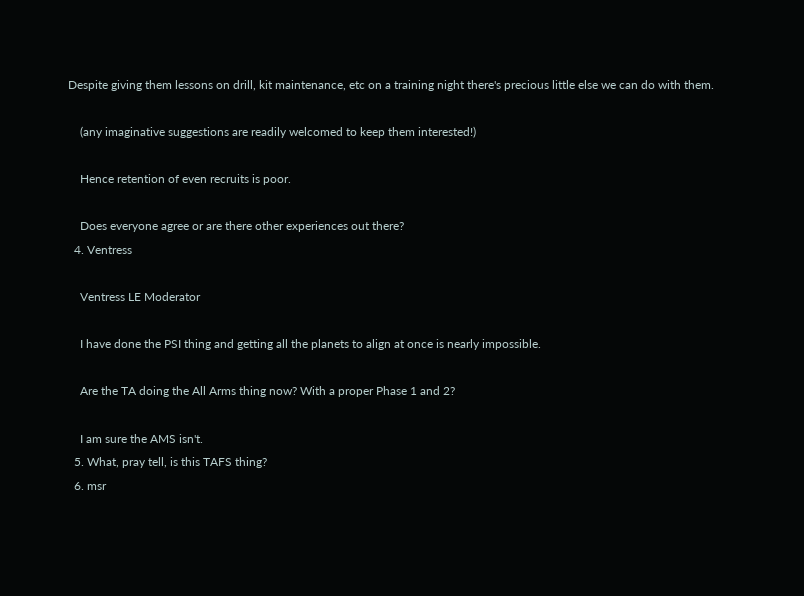Despite giving them lessons on drill, kit maintenance, etc on a training night there's precious little else we can do with them.

    (any imaginative suggestions are readily welcomed to keep them interested!)

    Hence retention of even recruits is poor.

    Does everyone agree or are there other experiences out there?
  4. Ventress

    Ventress LE Moderator

    I have done the PSI thing and getting all the planets to align at once is nearly impossible.

    Are the TA doing the All Arms thing now? With a proper Phase 1 and 2?

    I am sure the AMS isn't.
  5. What, pray tell, is this TAFS thing?
  6. msr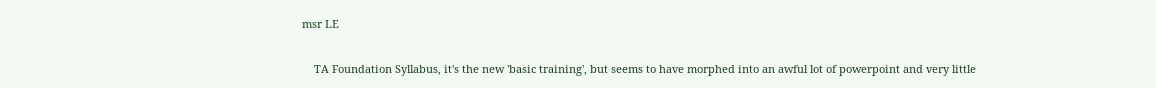msr LE

    TA Foundation Syllabus, it's the new 'basic training', but seems to have morphed into an awful lot of powerpoint and very little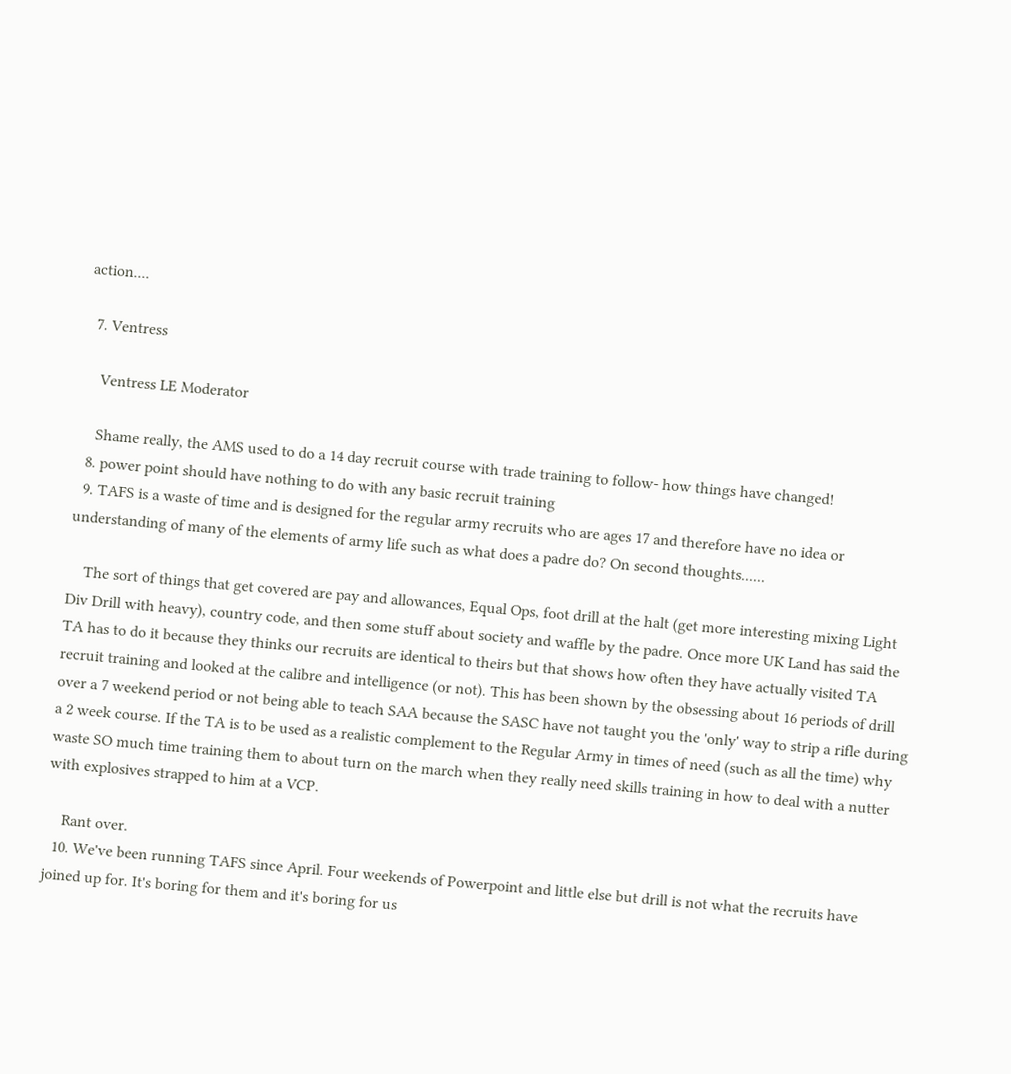action....

  7. Ventress

    Ventress LE Moderator

    Shame really, the AMS used to do a 14 day recruit course with trade training to follow- how things have changed!
  8. power point should have nothing to do with any basic recruit training
  9. TAFS is a waste of time and is designed for the regular army recruits who are ages 17 and therefore have no idea or understanding of many of the elements of army life such as what does a padre do? On second thoughts......

    The sort of things that get covered are pay and allowances, Equal Ops, foot drill at the halt (get more interesting mixing Light Div Drill with heavy), country code, and then some stuff about society and waffle by the padre. Once more UK Land has said the TA has to do it because they thinks our recruits are identical to theirs but that shows how often they have actually visited TA recruit training and looked at the calibre and intelligence (or not). This has been shown by the obsessing about 16 periods of drill over a 7 weekend period or not being able to teach SAA because the SASC have not taught you the 'only' way to strip a rifle during a 2 week course. If the TA is to be used as a realistic complement to the Regular Army in times of need (such as all the time) why waste SO much time training them to about turn on the march when they really need skills training in how to deal with a nutter with explosives strapped to him at a VCP.

    Rant over.
  10. We've been running TAFS since April. Four weekends of Powerpoint and little else but drill is not what the recruits have joined up for. It's boring for them and it's boring for us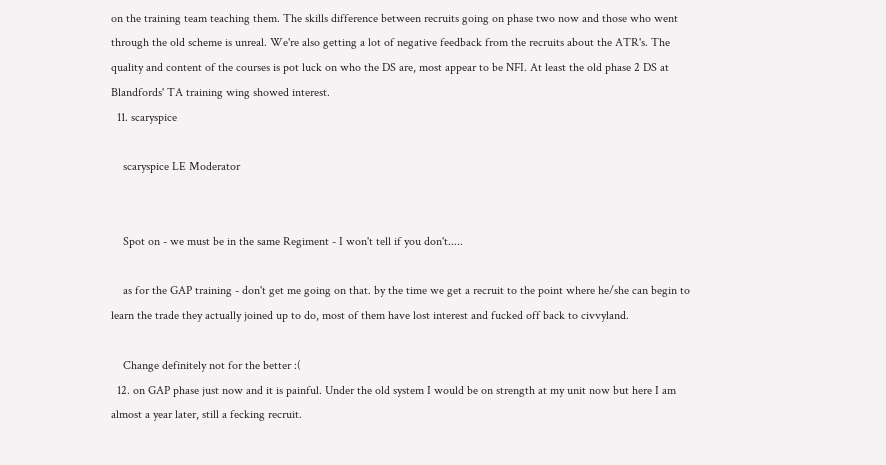on the training team teaching them. The skills difference between recruits going on phase two now and those who went through the old scheme is unreal. We're also getting a lot of negative feedback from the recruits about the ATR's. The quality and content of the courses is pot luck on who the DS are, most appear to be NFI. At least the old phase 2 DS at Blandfords' TA training wing showed interest.
  11. scaryspice

    scaryspice LE Moderator


    Spot on - we must be in the same Regiment - I won't tell if you don't.....

    as for the GAP training - don't get me going on that. by the time we get a recruit to the point where he/she can begin to learn the trade they actually joined up to do, most of them have lost interest and fucked off back to civvyland.

    Change definitely not for the better :(
  12. on GAP phase just now and it is painful. Under the old system I would be on strength at my unit now but here I am almost a year later, still a fecking recruit.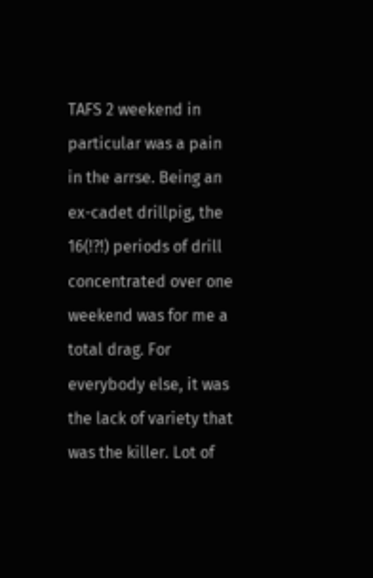TAFS 2 weekend in particular was a pain in the arrse. Being an ex-cadet drillpig, the 16(!?!) periods of drill concentrated over one weekend was for me a total drag. For everybody else, it was the lack of variety that was the killer. Lot of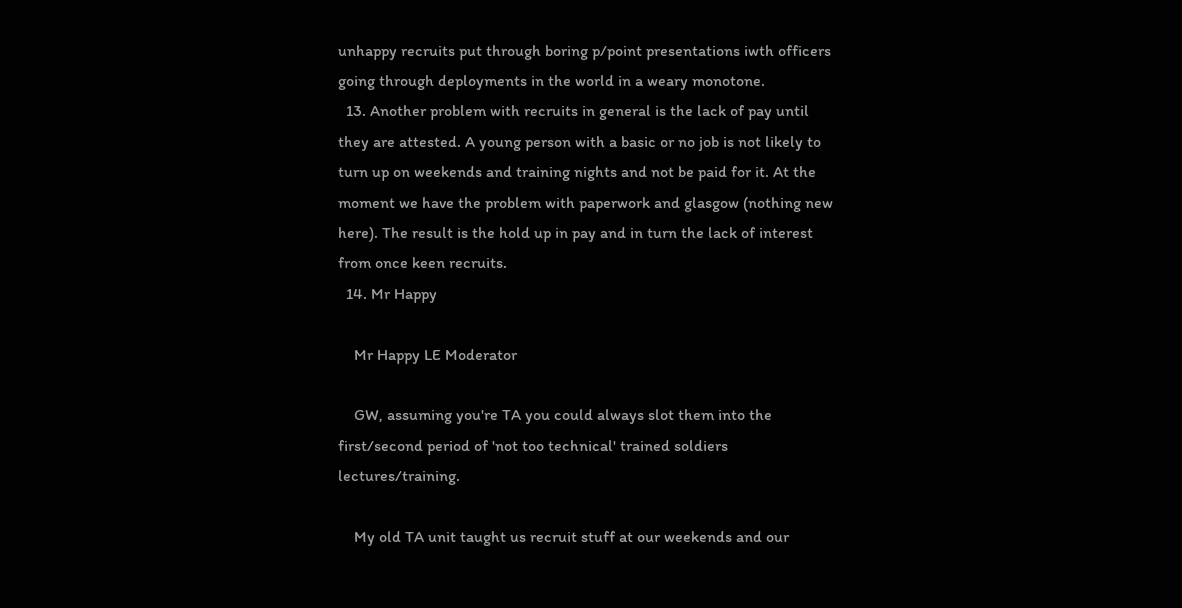unhappy recruits put through boring p/point presentations iwth officers going through deployments in the world in a weary monotone.
  13. Another problem with recruits in general is the lack of pay until they are attested. A young person with a basic or no job is not likely to turn up on weekends and training nights and not be paid for it. At the moment we have the problem with paperwork and glasgow (nothing new here). The result is the hold up in pay and in turn the lack of interest from once keen recruits.
  14. Mr Happy

    Mr Happy LE Moderator

    GW, assuming you're TA you could always slot them into the first/second period of 'not too technical' trained soldiers lectures/training.

    My old TA unit taught us recruit stuff at our weekends and our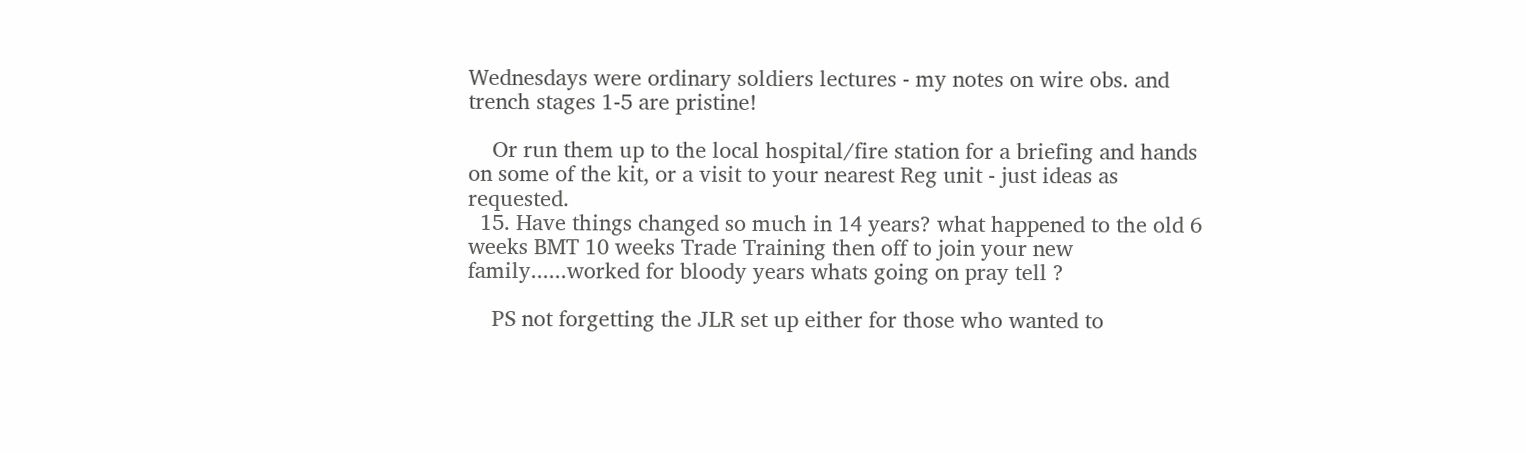Wednesdays were ordinary soldiers lectures - my notes on wire obs. and trench stages 1-5 are pristine!

    Or run them up to the local hospital/fire station for a briefing and hands on some of the kit, or a visit to your nearest Reg unit - just ideas as requested.
  15. Have things changed so much in 14 years? what happened to the old 6 weeks BMT 10 weeks Trade Training then off to join your new family......worked for bloody years whats going on pray tell ?

    PS not forgetting the JLR set up either for those who wanted to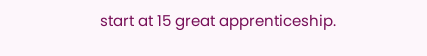start at 15 great apprenticeship.